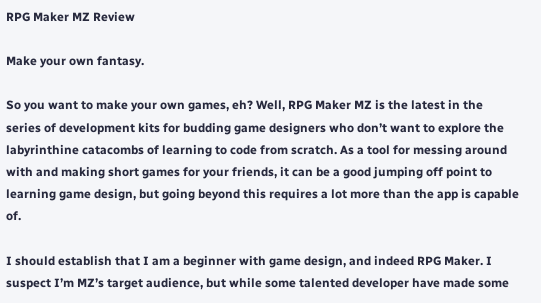RPG Maker MZ Review

Make your own fantasy.

So you want to make your own games, eh? Well, RPG Maker MZ is the latest in the series of development kits for budding game designers who don’t want to explore the labyrinthine catacombs of learning to code from scratch. As a tool for messing around with and making short games for your friends, it can be a good jumping off point to learning game design, but going beyond this requires a lot more than the app is capable of.

I should establish that I am a beginner with game design, and indeed RPG Maker. I suspect I’m MZ’s target audience, but while some talented developer have made some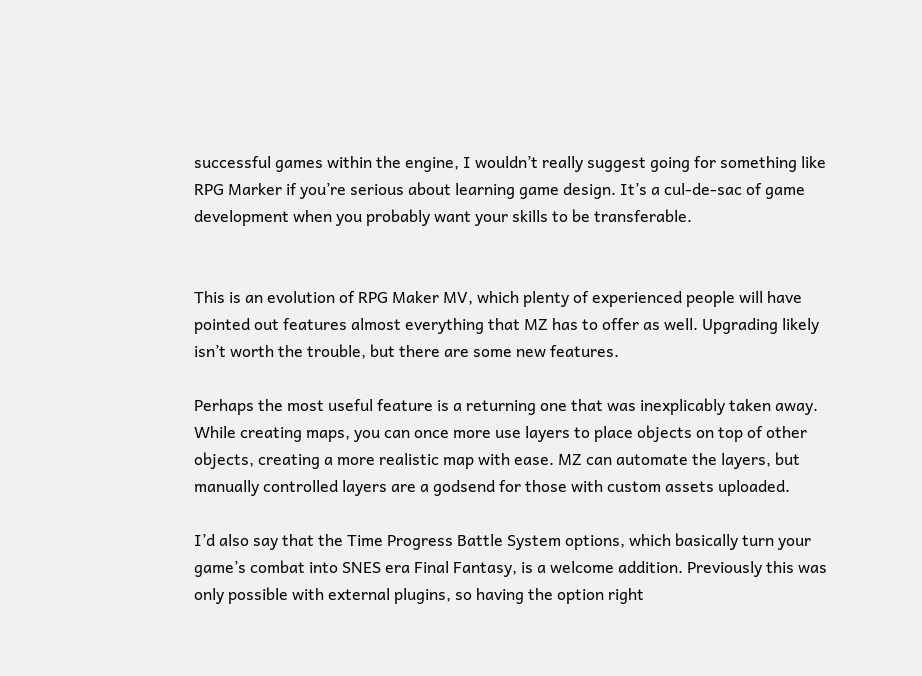successful games within the engine, I wouldn’t really suggest going for something like RPG Marker if you’re serious about learning game design. It’s a cul-de-sac of game development when you probably want your skills to be transferable.


This is an evolution of RPG Maker MV, which plenty of experienced people will have pointed out features almost everything that MZ has to offer as well. Upgrading likely isn’t worth the trouble, but there are some new features.

Perhaps the most useful feature is a returning one that was inexplicably taken away. While creating maps, you can once more use layers to place objects on top of other objects, creating a more realistic map with ease. MZ can automate the layers, but manually controlled layers are a godsend for those with custom assets uploaded.

I’d also say that the Time Progress Battle System options, which basically turn your game’s combat into SNES era Final Fantasy, is a welcome addition. Previously this was only possible with external plugins, so having the option right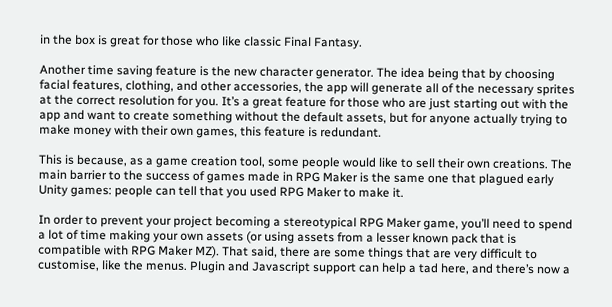in the box is great for those who like classic Final Fantasy.

Another time saving feature is the new character generator. The idea being that by choosing facial features, clothing, and other accessories, the app will generate all of the necessary sprites at the correct resolution for you. It’s a great feature for those who are just starting out with the app and want to create something without the default assets, but for anyone actually trying to make money with their own games, this feature is redundant.

This is because, as a game creation tool, some people would like to sell their own creations. The main barrier to the success of games made in RPG Maker is the same one that plagued early Unity games: people can tell that you used RPG Maker to make it.

In order to prevent your project becoming a stereotypical RPG Maker game, you’ll need to spend a lot of time making your own assets (or using assets from a lesser known pack that is compatible with RPG Maker MZ). That said, there are some things that are very difficult to customise, like the menus. Plugin and Javascript support can help a tad here, and there’s now a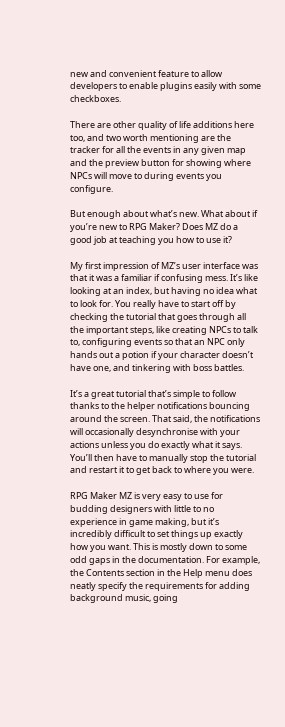new and convenient feature to allow developers to enable plugins easily with some checkboxes.

There are other quality of life additions here too, and two worth mentioning are the tracker for all the events in any given map and the preview button for showing where NPCs will move to during events you configure.

But enough about what’s new. What about if you’re new to RPG Maker? Does MZ do a good job at teaching you how to use it?

My first impression of MZ’s user interface was that it was a familiar if confusing mess. It’s like looking at an index, but having no idea what to look for. You really have to start off by checking the tutorial that goes through all the important steps, like creating NPCs to talk to, configuring events so that an NPC only hands out a potion if your character doesn’t have one, and tinkering with boss battles.

It’s a great tutorial that’s simple to follow thanks to the helper notifications bouncing around the screen. That said, the notifications will occasionally desynchronise with your actions unless you do exactly what it says. You’ll then have to manually stop the tutorial and restart it to get back to where you were.

RPG Maker MZ is very easy to use for budding designers with little to no experience in game making, but it’s incredibly difficult to set things up exactly how you want. This is mostly down to some odd gaps in the documentation. For example, the Contents section in the Help menu does neatly specify the requirements for adding background music, going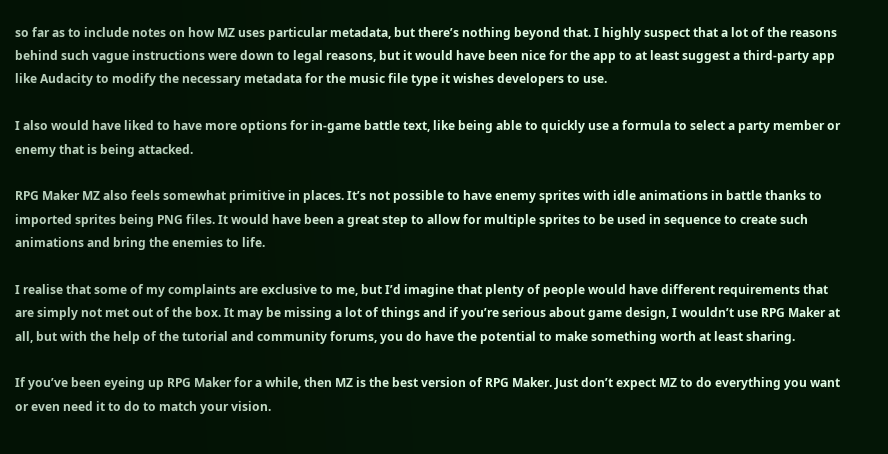so far as to include notes on how MZ uses particular metadata, but there’s nothing beyond that. I highly suspect that a lot of the reasons behind such vague instructions were down to legal reasons, but it would have been nice for the app to at least suggest a third-party app like Audacity to modify the necessary metadata for the music file type it wishes developers to use.

I also would have liked to have more options for in-game battle text, like being able to quickly use a formula to select a party member or enemy that is being attacked.

RPG Maker MZ also feels somewhat primitive in places. It’s not possible to have enemy sprites with idle animations in battle thanks to imported sprites being PNG files. It would have been a great step to allow for multiple sprites to be used in sequence to create such animations and bring the enemies to life.

I realise that some of my complaints are exclusive to me, but I’d imagine that plenty of people would have different requirements that are simply not met out of the box. It may be missing a lot of things and if you’re serious about game design, I wouldn’t use RPG Maker at all, but with the help of the tutorial and community forums, you do have the potential to make something worth at least sharing.

If you’ve been eyeing up RPG Maker for a while, then MZ is the best version of RPG Maker. Just don’t expect MZ to do everything you want or even need it to do to match your vision.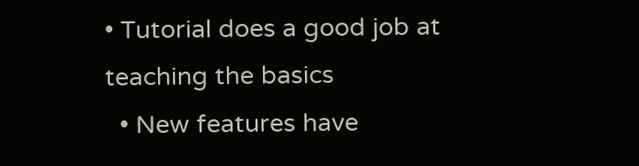• Tutorial does a good job at teaching the basics
  • New features have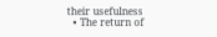their usefulness
  • The return of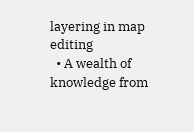layering in map editing
  • A wealth of knowledge from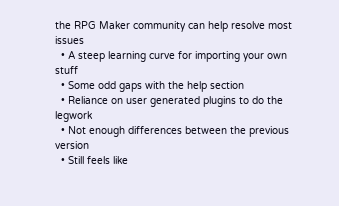the RPG Maker community can help resolve most issues
  • A steep learning curve for importing your own stuff
  • Some odd gaps with the help section
  • Reliance on user generated plugins to do the legwork
  • Not enough differences between the previous version
  • Still feels like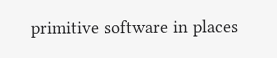primitive software in places